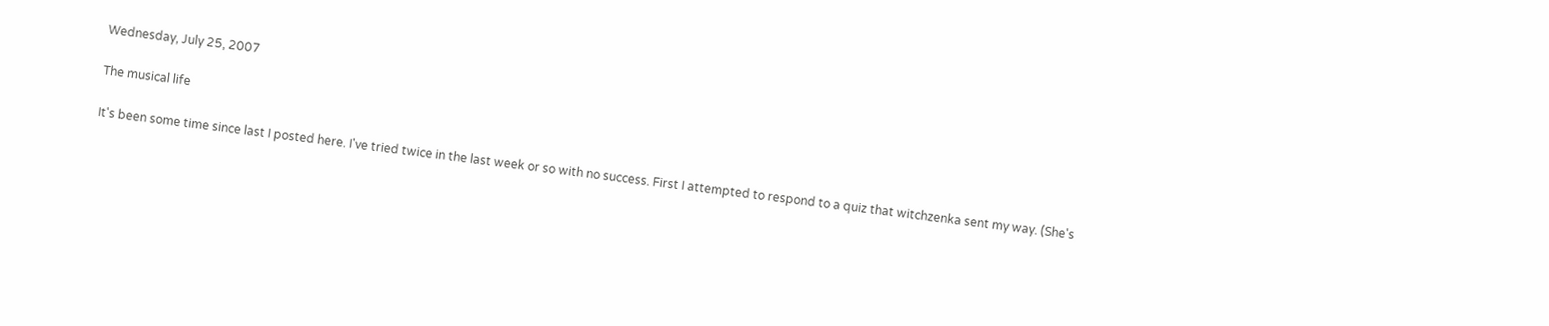Wednesday, July 25, 2007

The musical life

It's been some time since last I posted here. I've tried twice in the last week or so with no success. First I attempted to respond to a quiz that witchzenka sent my way. (She's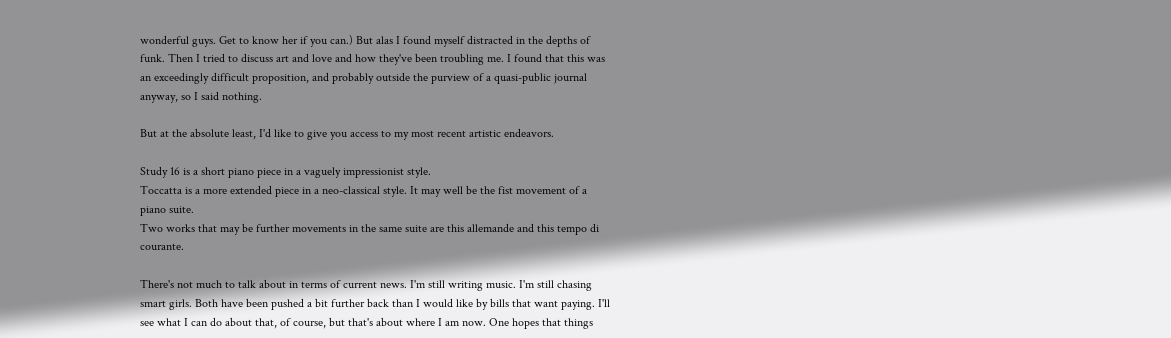wonderful guys. Get to know her if you can.) But alas I found myself distracted in the depths of funk. Then I tried to discuss art and love and how they've been troubling me. I found that this was an exceedingly difficult proposition, and probably outside the purview of a quasi-public journal anyway, so I said nothing.

But at the absolute least, I'd like to give you access to my most recent artistic endeavors.

Study 16 is a short piano piece in a vaguely impressionist style.
Toccatta is a more extended piece in a neo-classical style. It may well be the fist movement of a piano suite.
Two works that may be further movements in the same suite are this allemande and this tempo di courante.

There's not much to talk about in terms of current news. I'm still writing music. I'm still chasing smart girls. Both have been pushed a bit further back than I would like by bills that want paying. I'll see what I can do about that, of course, but that's about where I am now. One hopes that things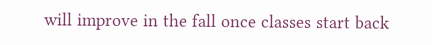will improve in the fall once classes start back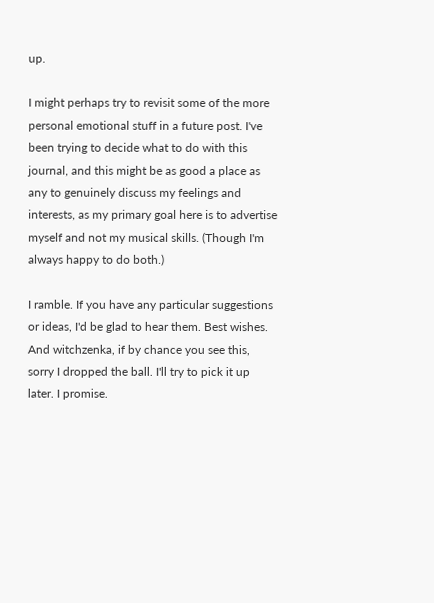up.

I might perhaps try to revisit some of the more personal emotional stuff in a future post. I've been trying to decide what to do with this journal, and this might be as good a place as any to genuinely discuss my feelings and interests, as my primary goal here is to advertise myself and not my musical skills. (Though I'm always happy to do both.)

I ramble. If you have any particular suggestions or ideas, I'd be glad to hear them. Best wishes. And witchzenka, if by chance you see this, sorry I dropped the ball. I'll try to pick it up later. I promise.